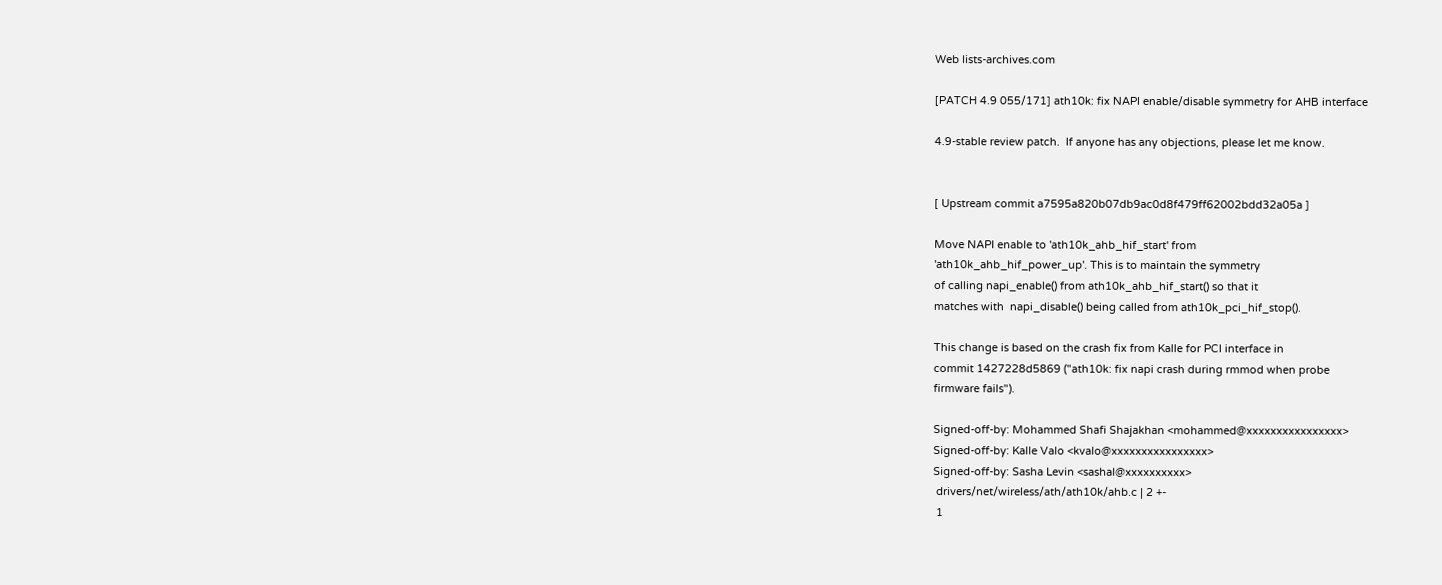Web lists-archives.com

[PATCH 4.9 055/171] ath10k: fix NAPI enable/disable symmetry for AHB interface

4.9-stable review patch.  If anyone has any objections, please let me know.


[ Upstream commit a7595a820b07db9ac0d8f479ff62002bdd32a05a ]

Move NAPI enable to 'ath10k_ahb_hif_start' from
'ath10k_ahb_hif_power_up'. This is to maintain the symmetry
of calling napi_enable() from ath10k_ahb_hif_start() so that it
matches with  napi_disable() being called from ath10k_pci_hif_stop().

This change is based on the crash fix from Kalle for PCI interface in
commit 1427228d5869 ("ath10k: fix napi crash during rmmod when probe
firmware fails").

Signed-off-by: Mohammed Shafi Shajakhan <mohammed@xxxxxxxxxxxxxxxx>
Signed-off-by: Kalle Valo <kvalo@xxxxxxxxxxxxxxxx>
Signed-off-by: Sasha Levin <sashal@xxxxxxxxxx>
 drivers/net/wireless/ath/ath10k/ahb.c | 2 +-
 1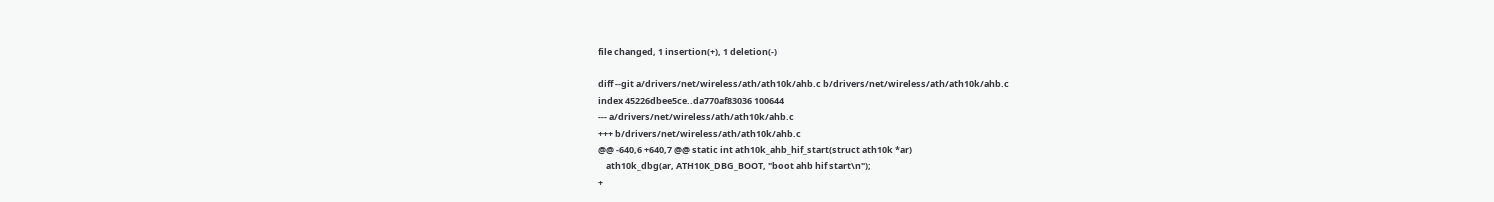file changed, 1 insertion(+), 1 deletion(-)

diff --git a/drivers/net/wireless/ath/ath10k/ahb.c b/drivers/net/wireless/ath/ath10k/ahb.c
index 45226dbee5ce..da770af83036 100644
--- a/drivers/net/wireless/ath/ath10k/ahb.c
+++ b/drivers/net/wireless/ath/ath10k/ahb.c
@@ -640,6 +640,7 @@ static int ath10k_ahb_hif_start(struct ath10k *ar)
    ath10k_dbg(ar, ATH10K_DBG_BOOT, "boot ahb hif start\n");
+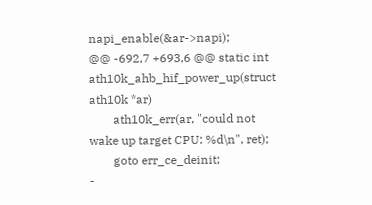napi_enable(&ar->napi);
@@ -692,7 +693,6 @@ static int ath10k_ahb_hif_power_up(struct ath10k *ar)
        ath10k_err(ar, "could not wake up target CPU: %d\n", ret);
        goto err_ce_deinit;
-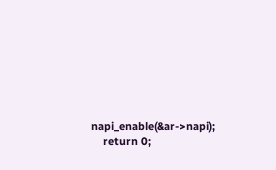napi_enable(&ar->napi);
    return 0;